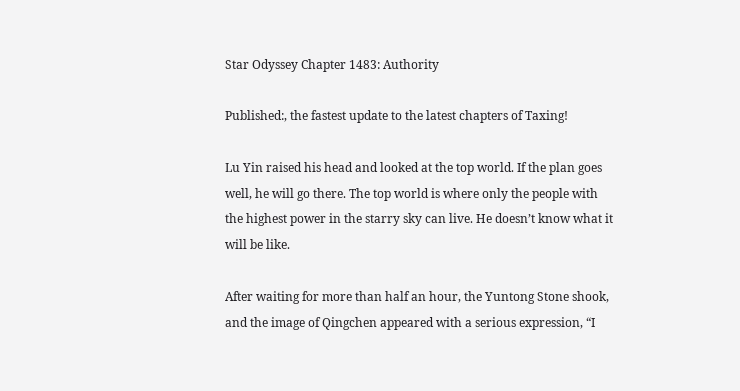Star Odyssey Chapter 1483: Authority

Published:, the fastest update to the latest chapters of Taxing!

Lu Yin raised his head and looked at the top world. If the plan goes well, he will go there. The top world is where only the people with the highest power in the starry sky can live. He doesn’t know what it will be like.

After waiting for more than half an hour, the Yuntong Stone shook, and the image of Qingchen appeared with a serious expression, “I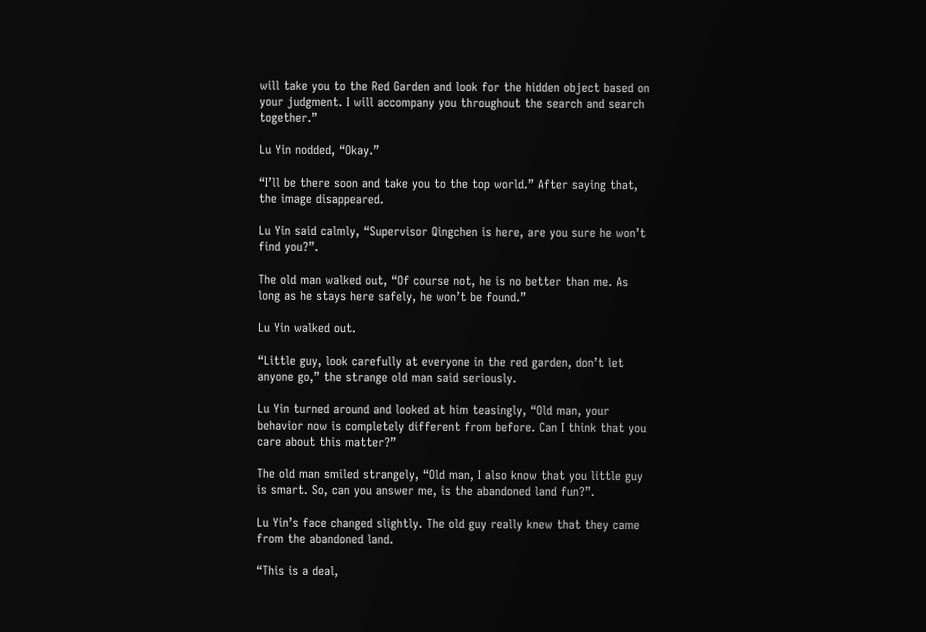will take you to the Red Garden and look for the hidden object based on your judgment. I will accompany you throughout the search and search together.”

Lu Yin nodded, “Okay.”

“I’ll be there soon and take you to the top world.” After saying that, the image disappeared.

Lu Yin said calmly, “Supervisor Qingchen is here, are you sure he won’t find you?”.

The old man walked out, “Of course not, he is no better than me. As long as he stays here safely, he won’t be found.”

Lu Yin walked out.

“Little guy, look carefully at everyone in the red garden, don’t let anyone go,” the strange old man said seriously.

Lu Yin turned around and looked at him teasingly, “Old man, your behavior now is completely different from before. Can I think that you care about this matter?”

The old man smiled strangely, “Old man, I also know that you little guy is smart. So, can you answer me, is the abandoned land fun?”.

Lu Yin’s face changed slightly. The old guy really knew that they came from the abandoned land.

“This is a deal,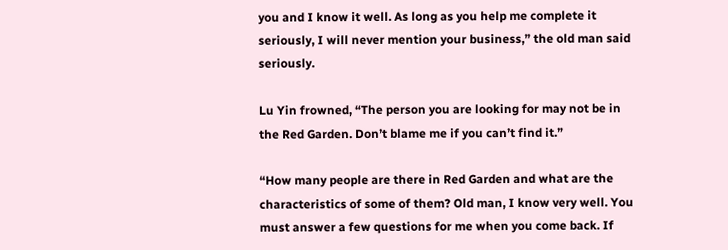you and I know it well. As long as you help me complete it seriously, I will never mention your business,” the old man said seriously.

Lu Yin frowned, “The person you are looking for may not be in the Red Garden. Don’t blame me if you can’t find it.”

“How many people are there in Red Garden and what are the characteristics of some of them? Old man, I know very well. You must answer a few questions for me when you come back. If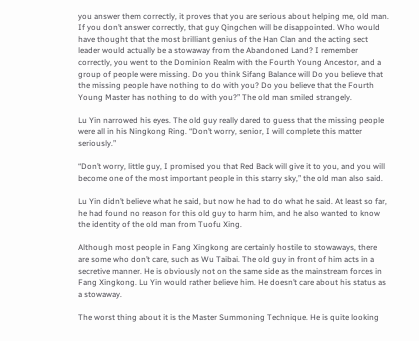you answer them correctly, it proves that you are serious about helping me, old man. If you don’t answer correctly, that guy Qingchen will be disappointed. Who would have thought that the most brilliant genius of the Han Clan and the acting sect leader would actually be a stowaway from the Abandoned Land? I remember correctly, you went to the Dominion Realm with the Fourth Young Ancestor, and a group of people were missing. Do you think Sifang Balance will Do you believe that the missing people have nothing to do with you? Do you believe that the Fourth Young Master has nothing to do with you?” The old man smiled strangely.

Lu Yin narrowed his eyes. The old guy really dared to guess that the missing people were all in his Ningkong Ring. “Don’t worry, senior, I will complete this matter seriously.”

“Don’t worry, little guy, I promised you that Red Back will give it to you, and you will become one of the most important people in this starry sky,” the old man also said.

Lu Yin didn’t believe what he said, but now he had to do what he said. At least so far, he had found no reason for this old guy to harm him, and he also wanted to know the identity of the old man from Tuofu Xing.

Although most people in Fang Xingkong are certainly hostile to stowaways, there are some who don’t care, such as Wu Taibai. The old guy in front of him acts in a secretive manner. He is obviously not on the same side as the mainstream forces in Fang Xingkong. Lu Yin would rather believe him. He doesn’t care about his status as a stowaway.

The worst thing about it is the Master Summoning Technique. He is quite looking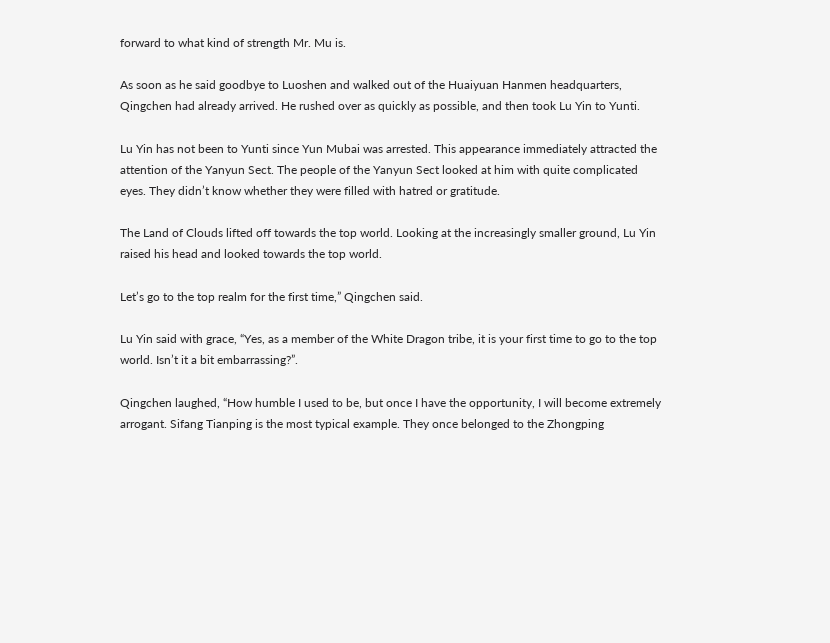forward to what kind of strength Mr. Mu is.

As soon as he said goodbye to Luoshen and walked out of the Huaiyuan Hanmen headquarters, Qingchen had already arrived. He rushed over as quickly as possible, and then took Lu Yin to Yunti.

Lu Yin has not been to Yunti since Yun Mubai was arrested. This appearance immediately attracted the attention of the Yanyun Sect. The people of the Yanyun Sect looked at him with quite complicated eyes. They didn’t know whether they were filled with hatred or gratitude.

The Land of Clouds lifted off towards the top world. Looking at the increasingly smaller ground, Lu Yin raised his head and looked towards the top world.

Let’s go to the top realm for the first time,” Qingchen said.

Lu Yin said with grace, “Yes, as a member of the White Dragon tribe, it is your first time to go to the top world. Isn’t it a bit embarrassing?”.

Qingchen laughed, “How humble I used to be, but once I have the opportunity, I will become extremely arrogant. Sifang Tianping is the most typical example. They once belonged to the Zhongping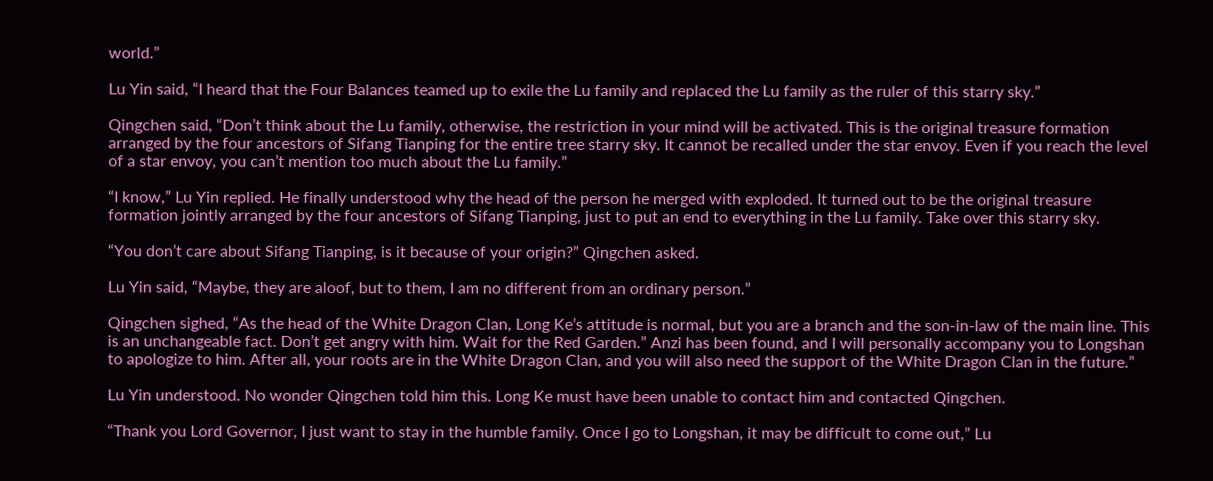world.”

Lu Yin said, “I heard that the Four Balances teamed up to exile the Lu family and replaced the Lu family as the ruler of this starry sky.”

Qingchen said, “Don’t think about the Lu family, otherwise, the restriction in your mind will be activated. This is the original treasure formation arranged by the four ancestors of Sifang Tianping for the entire tree starry sky. It cannot be recalled under the star envoy. Even if you reach the level of a star envoy, you can’t mention too much about the Lu family.”

“I know,” Lu Yin replied. He finally understood why the head of the person he merged with exploded. It turned out to be the original treasure formation jointly arranged by the four ancestors of Sifang Tianping, just to put an end to everything in the Lu family. Take over this starry sky.

“You don’t care about Sifang Tianping, is it because of your origin?” Qingchen asked.

Lu Yin said, “Maybe, they are aloof, but to them, I am no different from an ordinary person.”

Qingchen sighed, “As the head of the White Dragon Clan, Long Ke’s attitude is normal, but you are a branch and the son-in-law of the main line. This is an unchangeable fact. Don’t get angry with him. Wait for the Red Garden.” Anzi has been found, and I will personally accompany you to Longshan to apologize to him. After all, your roots are in the White Dragon Clan, and you will also need the support of the White Dragon Clan in the future.”

Lu Yin understood. No wonder Qingchen told him this. Long Ke must have been unable to contact him and contacted Qingchen.

“Thank you Lord Governor, I just want to stay in the humble family. Once I go to Longshan, it may be difficult to come out,” Lu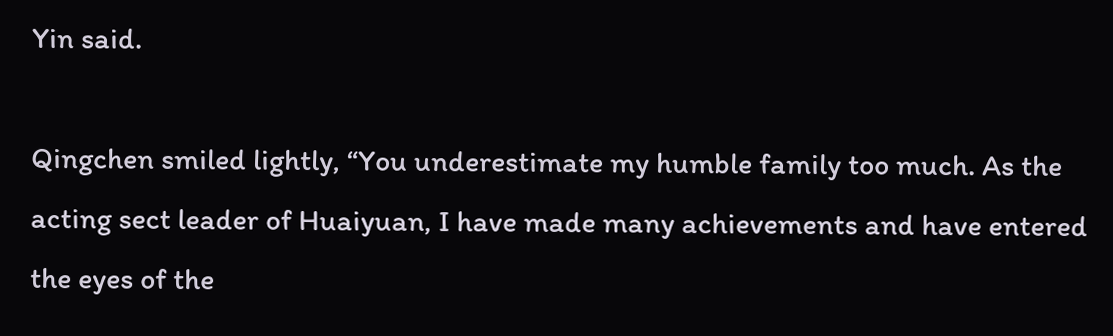Yin said.

Qingchen smiled lightly, “You underestimate my humble family too much. As the acting sect leader of Huaiyuan, I have made many achievements and have entered the eyes of the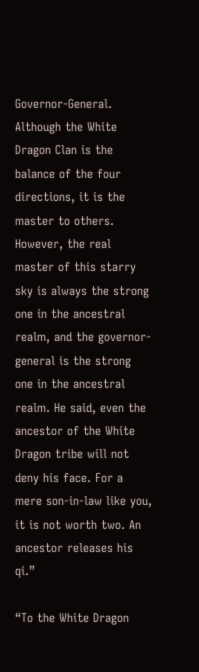Governor-General. Although the White Dragon Clan is the balance of the four directions, it is the master to others. However, the real master of this starry sky is always the strong one in the ancestral realm, and the governor-general is the strong one in the ancestral realm. He said, even the ancestor of the White Dragon tribe will not deny his face. For a mere son-in-law like you, it is not worth two. An ancestor releases his qi.”

“To the White Dragon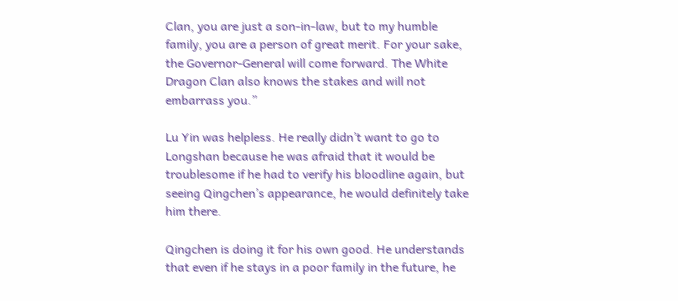Clan, you are just a son-in-law, but to my humble family, you are a person of great merit. For your sake, the Governor-General will come forward. The White Dragon Clan also knows the stakes and will not embarrass you.”

Lu Yin was helpless. He really didn’t want to go to Longshan because he was afraid that it would be troublesome if he had to verify his bloodline again, but seeing Qingchen’s appearance, he would definitely take him there.

Qingchen is doing it for his own good. He understands that even if he stays in a poor family in the future, he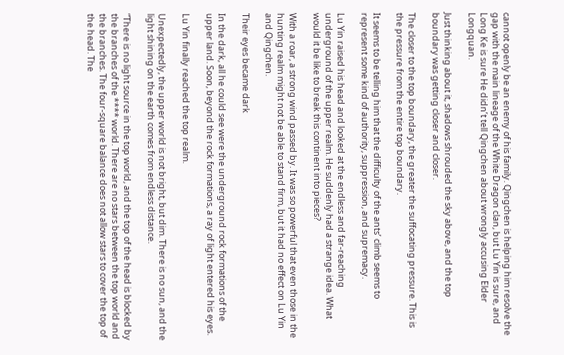cannot openly be an enemy of his family. Qingchen is helping him resolve the gap with the main lineage of the White Dragon clan, but Lu Yin is sure, and Long Ke is sure He didn’t tell Qingchen about wrongly accusing Elder Longquan.

Just thinking about it, shadows shrouded the sky above, and the top boundary was getting closer and closer.

The closer to the top boundary, the greater the suffocating pressure. This is the pressure from the entire top boundary.

It seems to be telling him that the difficulty of the ants’ climb seems to represent some kind of authority, suppression, and supremacy.

Lu Yin raised his head and looked at the endless and far-reaching underground of the upper realm. He suddenly had a strange idea. What would it be like to break this continent into pieces?

With a roar, a strong wind passed by. It was so powerful that even those in the hunting realm might not be able to stand firm, but it had no effect on Lu Yin and Qingchen.

Their eyes became dark

In the dark, all he could see were the underground rock formations of the upper land. Soon, beyond the rock formations, a ray of light entered his eyes.

Lu Yin finally reached the top realm.

Unexpectedly, the upper world is not bright, but dim. There is no sun, and the light shining on the earth comes from endless distance.

“There is no light source in the top world, and the top of the head is blocked by the branches of the **** world. There are no stars between the top world and the branches. The four-square balance does not allow stars to cover the top of the head. The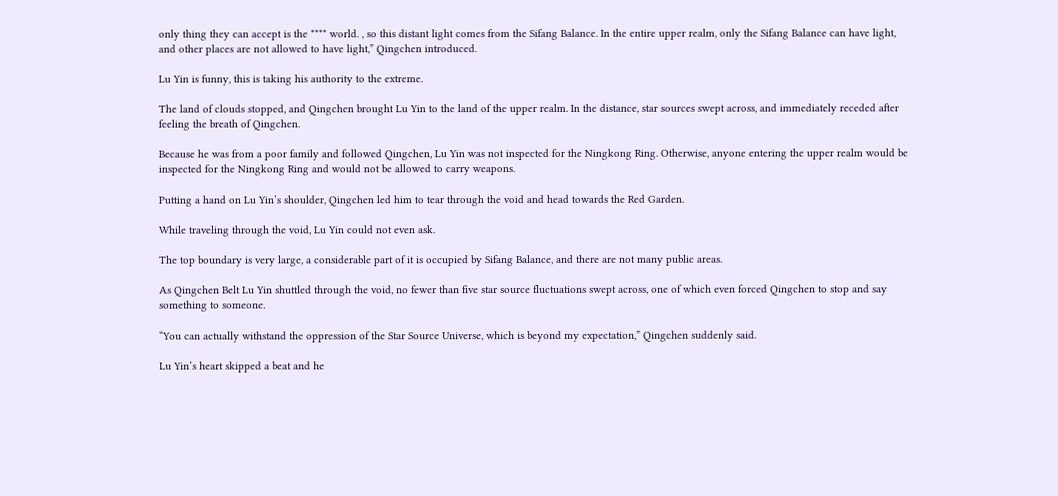only thing they can accept is the **** world. , so this distant light comes from the Sifang Balance. In the entire upper realm, only the Sifang Balance can have light, and other places are not allowed to have light,” Qingchen introduced.

Lu Yin is funny, this is taking his authority to the extreme.

The land of clouds stopped, and Qingchen brought Lu Yin to the land of the upper realm. In the distance, star sources swept across, and immediately receded after feeling the breath of Qingchen.

Because he was from a poor family and followed Qingchen, Lu Yin was not inspected for the Ningkong Ring. Otherwise, anyone entering the upper realm would be inspected for the Ningkong Ring and would not be allowed to carry weapons.

Putting a hand on Lu Yin’s shoulder, Qingchen led him to tear through the void and head towards the Red Garden.

While traveling through the void, Lu Yin could not even ask.

The top boundary is very large, a considerable part of it is occupied by Sifang Balance, and there are not many public areas.

As Qingchen Belt Lu Yin shuttled through the void, no fewer than five star source fluctuations swept across, one of which even forced Qingchen to stop and say something to someone.

“You can actually withstand the oppression of the Star Source Universe, which is beyond my expectation,” Qingchen suddenly said.

Lu Yin’s heart skipped a beat and he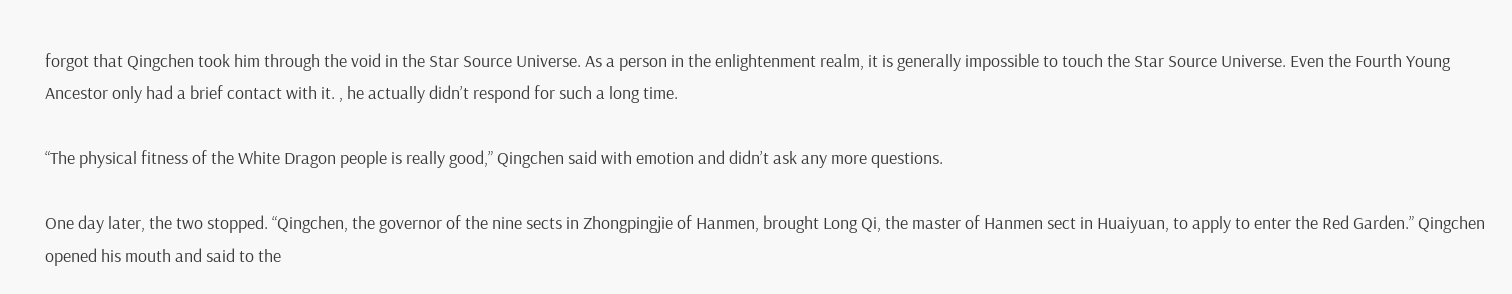forgot that Qingchen took him through the void in the Star Source Universe. As a person in the enlightenment realm, it is generally impossible to touch the Star Source Universe. Even the Fourth Young Ancestor only had a brief contact with it. , he actually didn’t respond for such a long time.

“The physical fitness of the White Dragon people is really good,” Qingchen said with emotion and didn’t ask any more questions.

One day later, the two stopped. “Qingchen, the governor of the nine sects in Zhongpingjie of Hanmen, brought Long Qi, the master of Hanmen sect in Huaiyuan, to apply to enter the Red Garden.” Qingchen opened his mouth and said to the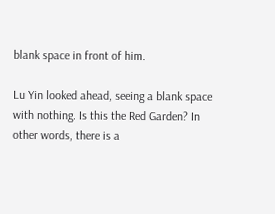blank space in front of him.

Lu Yin looked ahead, seeing a blank space with nothing. Is this the Red Garden? In other words, there is a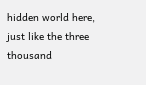hidden world here, just like the three thousand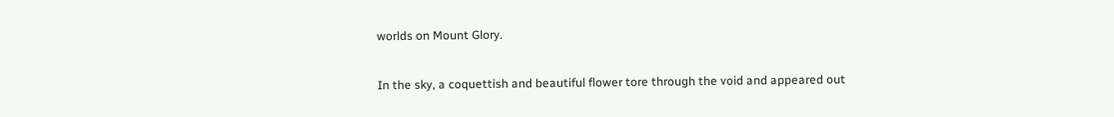worlds on Mount Glory.

In the sky, a coquettish and beautiful flower tore through the void and appeared out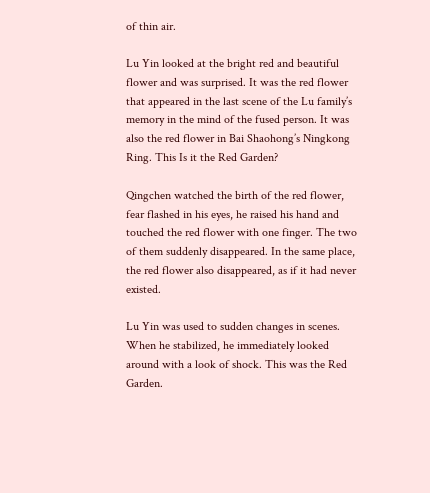of thin air.

Lu Yin looked at the bright red and beautiful flower and was surprised. It was the red flower that appeared in the last scene of the Lu family’s memory in the mind of the fused person. It was also the red flower in Bai Shaohong’s Ningkong Ring. This Is it the Red Garden?

Qingchen watched the birth of the red flower, fear flashed in his eyes, he raised his hand and touched the red flower with one finger. The two of them suddenly disappeared. In the same place, the red flower also disappeared, as if it had never existed.

Lu Yin was used to sudden changes in scenes. When he stabilized, he immediately looked around with a look of shock. This was the Red Garden.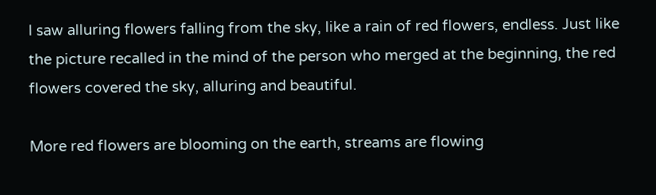I saw alluring flowers falling from the sky, like a rain of red flowers, endless. Just like the picture recalled in the mind of the person who merged at the beginning, the red flowers covered the sky, alluring and beautiful.

More red flowers are blooming on the earth, streams are flowing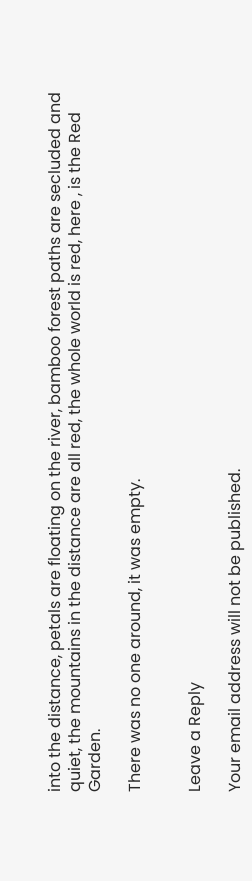into the distance, petals are floating on the river, bamboo forest paths are secluded and quiet, the mountains in the distance are all red, the whole world is red, here , is the Red Garden.

There was no one around, it was empty.


Leave a Reply

Your email address will not be published.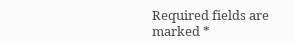Required fields are marked *